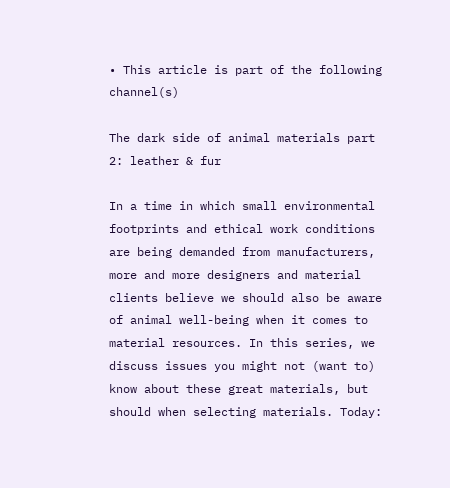• This article is part of the following channel(s)

The dark side of animal materials part 2: leather & fur

In a time in which small environmental footprints and ethical work conditions are being demanded from manufacturers, more and more designers and material clients believe we should also be aware of animal well-being when it comes to material resources. In this series, we discuss issues you might not (want to) know about these great materials, but should when selecting materials. Today: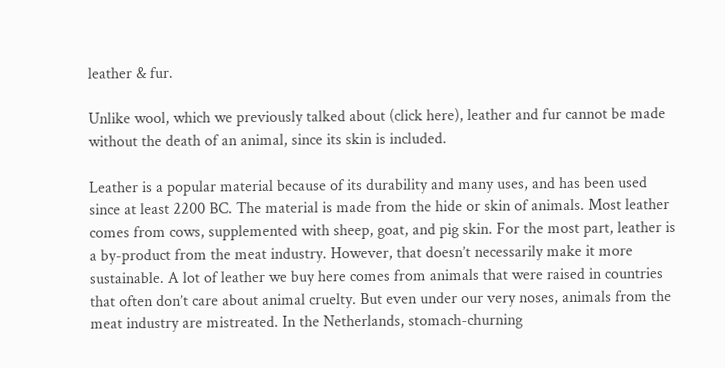leather & fur.

Unlike wool, which we previously talked about (click here), leather and fur cannot be made without the death of an animal, since its skin is included.

Leather is a popular material because of its durability and many uses, and has been used since at least 2200 BC. The material is made from the hide or skin of animals. Most leather comes from cows, supplemented with sheep, goat, and pig skin. For the most part, leather is a by-product from the meat industry. However, that doesn’t necessarily make it more sustainable. A lot of leather we buy here comes from animals that were raised in countries that often don’t care about animal cruelty. But even under our very noses, animals from the meat industry are mistreated. In the Netherlands, stomach-churning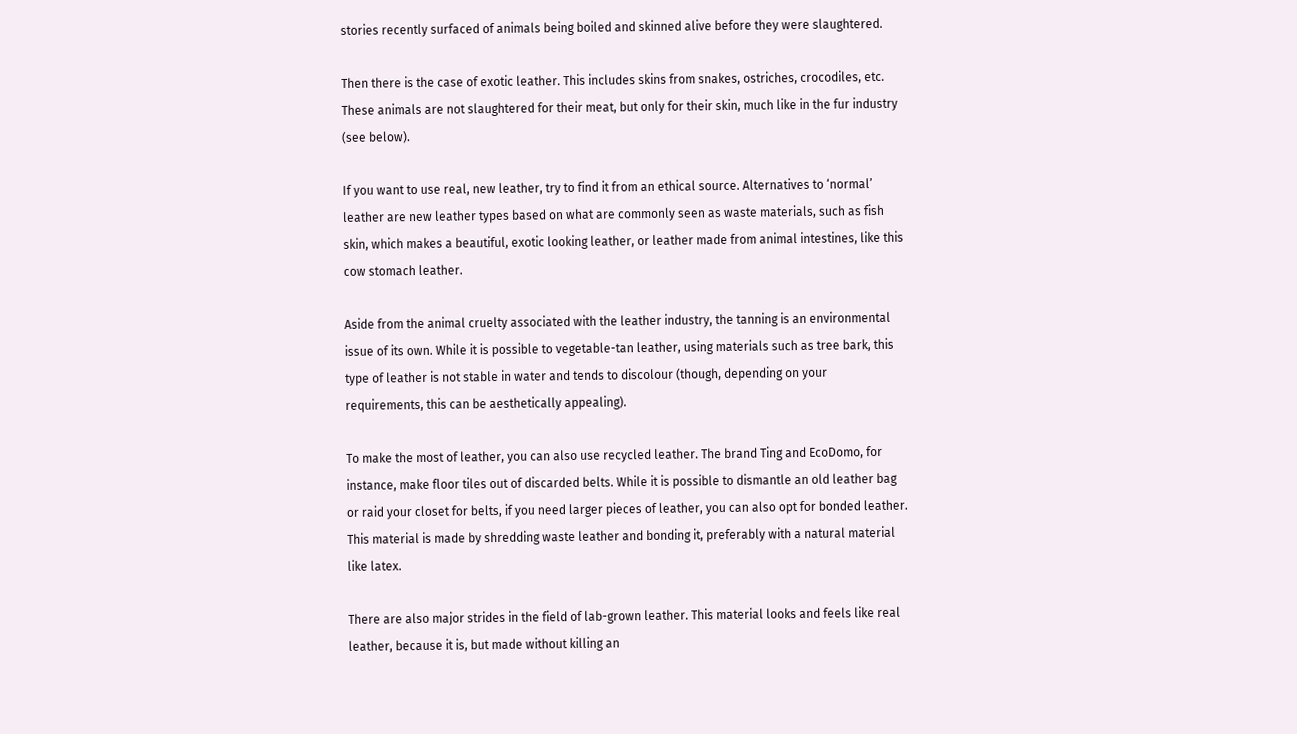stories recently surfaced of animals being boiled and skinned alive before they were slaughtered.

Then there is the case of exotic leather. This includes skins from snakes, ostriches, crocodiles, etc. These animals are not slaughtered for their meat, but only for their skin, much like in the fur industry (see below).

If you want to use real, new leather, try to find it from an ethical source. Alternatives to ‘normal’ leather are new leather types based on what are commonly seen as waste materials, such as fish skin, which makes a beautiful, exotic looking leather, or leather made from animal intestines, like this cow stomach leather.

Aside from the animal cruelty associated with the leather industry, the tanning is an environmental issue of its own. While it is possible to vegetable-tan leather, using materials such as tree bark, this type of leather is not stable in water and tends to discolour (though, depending on your requirements, this can be aesthetically appealing).

To make the most of leather, you can also use recycled leather. The brand Ting and EcoDomo, for instance, make floor tiles out of discarded belts. While it is possible to dismantle an old leather bag or raid your closet for belts, if you need larger pieces of leather, you can also opt for bonded leather. This material is made by shredding waste leather and bonding it, preferably with a natural material like latex.

There are also major strides in the field of lab-grown leather. This material looks and feels like real leather, because it is, but made without killing an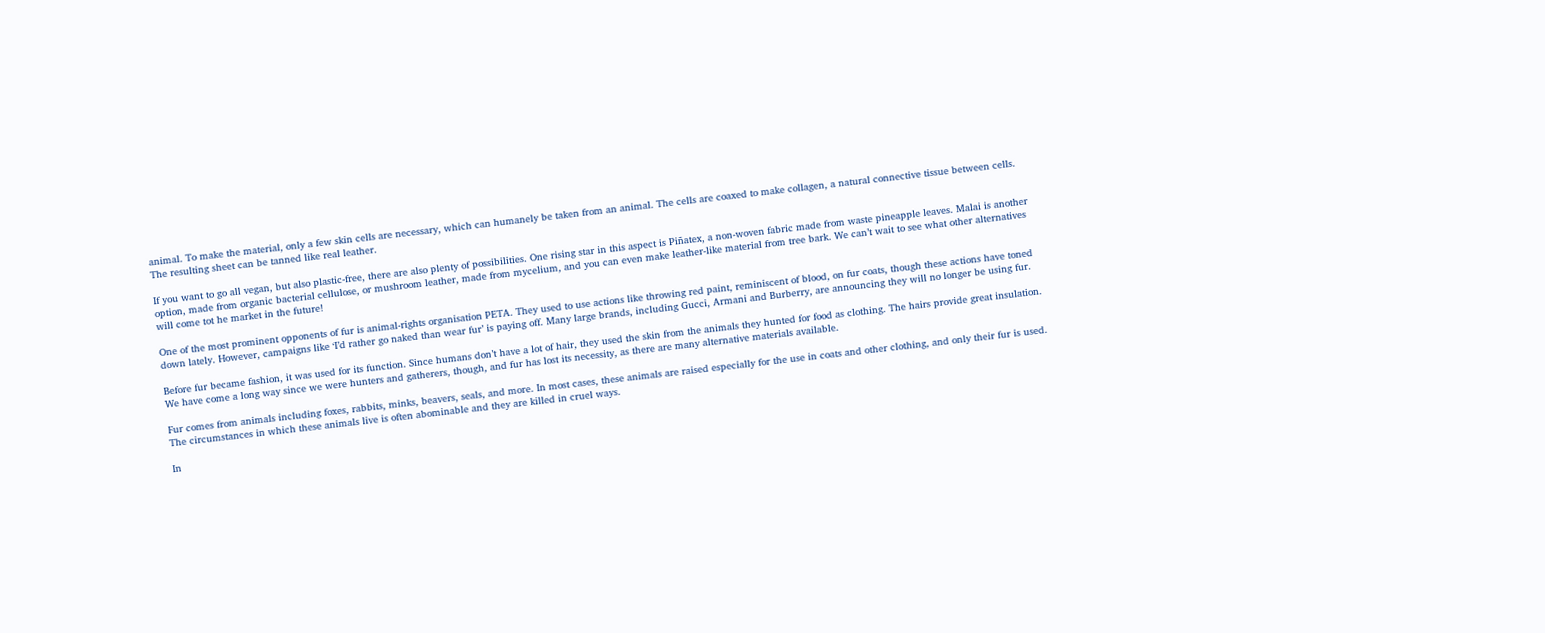animal. To make the material, only a few skin cells are necessary, which can humanely be taken from an animal. The cells are coaxed to make collagen, a natural connective tissue between cells. The resulting sheet can be tanned like real leather.

If you want to go all vegan, but also plastic-free, there are also plenty of possibilities. One rising star in this aspect is Piñatex, a non-woven fabric made from waste pineapple leaves. Malai is another option, made from organic bacterial cellulose, or mushroom leather, made from mycelium, and you can even make leather-like material from tree bark. We can’t wait to see what other alternatives will come tot he market in the future!

One of the most prominent opponents of fur is animal-rights organisation PETA. They used to use actions like throwing red paint, reminiscent of blood, on fur coats, though these actions have toned down lately. However, campaigns like ‘I’d rather go naked than wear fur’ is paying off. Many large brands, including Gucci, Armani and Burberry, are announcing they will no longer be using fur.

Before fur became fashion, it was used for its function. Since humans don’t have a lot of hair, they used the skin from the animals they hunted for food as clothing. The hairs provide great insulation. We have come a long way since we were hunters and gatherers, though, and fur has lost its necessity, as there are many alternative materials available.

Fur comes from animals including foxes, rabbits, minks, beavers, seals, and more. In most cases, these animals are raised especially for the use in coats and other clothing, and only their fur is used. The circumstances in which these animals live is often abominable and they are killed in cruel ways.

In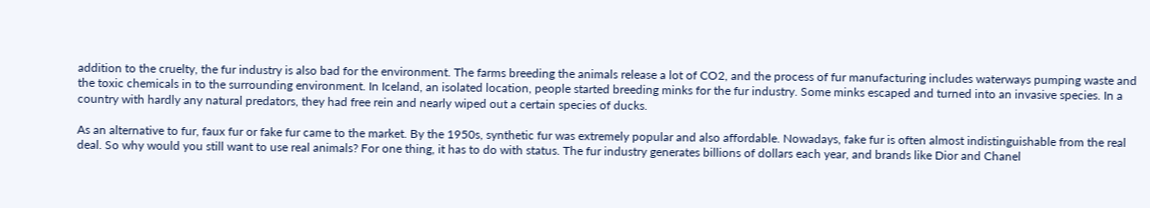addition to the cruelty, the fur industry is also bad for the environment. The farms breeding the animals release a lot of CO2, and the process of fur manufacturing includes waterways pumping waste and the toxic chemicals in to the surrounding environment. In Iceland, an isolated location, people started breeding minks for the fur industry. Some minks escaped and turned into an invasive species. In a country with hardly any natural predators, they had free rein and nearly wiped out a certain species of ducks.

As an alternative to fur, faux fur or fake fur came to the market. By the 1950s, synthetic fur was extremely popular and also affordable. Nowadays, fake fur is often almost indistinguishable from the real deal. So why would you still want to use real animals? For one thing, it has to do with status. The fur industry generates billions of dollars each year, and brands like Dior and Chanel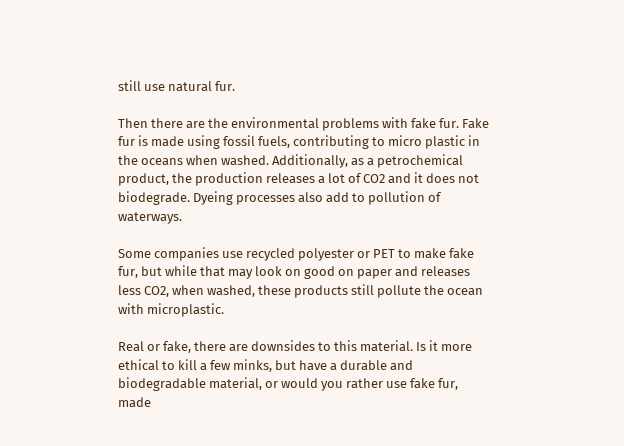still use natural fur.

Then there are the environmental problems with fake fur. Fake fur is made using fossil fuels, contributing to micro plastic in the oceans when washed. Additionally, as a petrochemical product, the production releases a lot of CO2 and it does not biodegrade. Dyeing processes also add to pollution of waterways.

Some companies use recycled polyester or PET to make fake fur, but while that may look on good on paper and releases less CO2, when washed, these products still pollute the ocean with microplastic.

Real or fake, there are downsides to this material. Is it more ethical to kill a few minks, but have a durable and biodegradable material, or would you rather use fake fur, made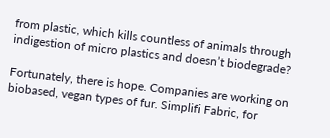from plastic, which kills countless of animals through indigestion of micro plastics and doesn’t biodegrade?

Fortunately, there is hope. Companies are working on biobased, vegan types of fur. Simplifi Fabric, for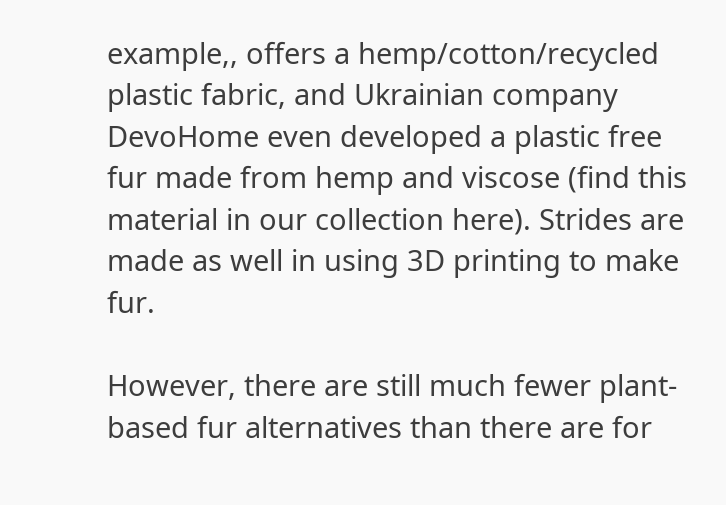example,, offers a hemp/cotton/recycled plastic fabric, and Ukrainian company DevoHome even developed a plastic free fur made from hemp and viscose (find this material in our collection here). Strides are made as well in using 3D printing to make fur.

However, there are still much fewer plant-based fur alternatives than there are for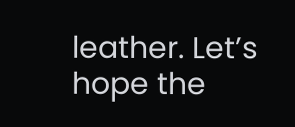leather. Let’s hope the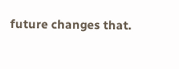future changes that.